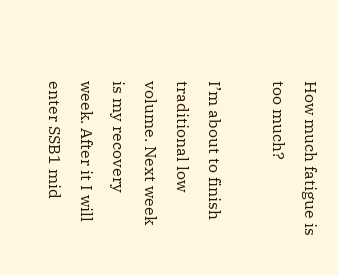How much fatigue is too much?

I’m about to finish traditional low volume. Next week is my recovery week. After it I will enter SSB1 mid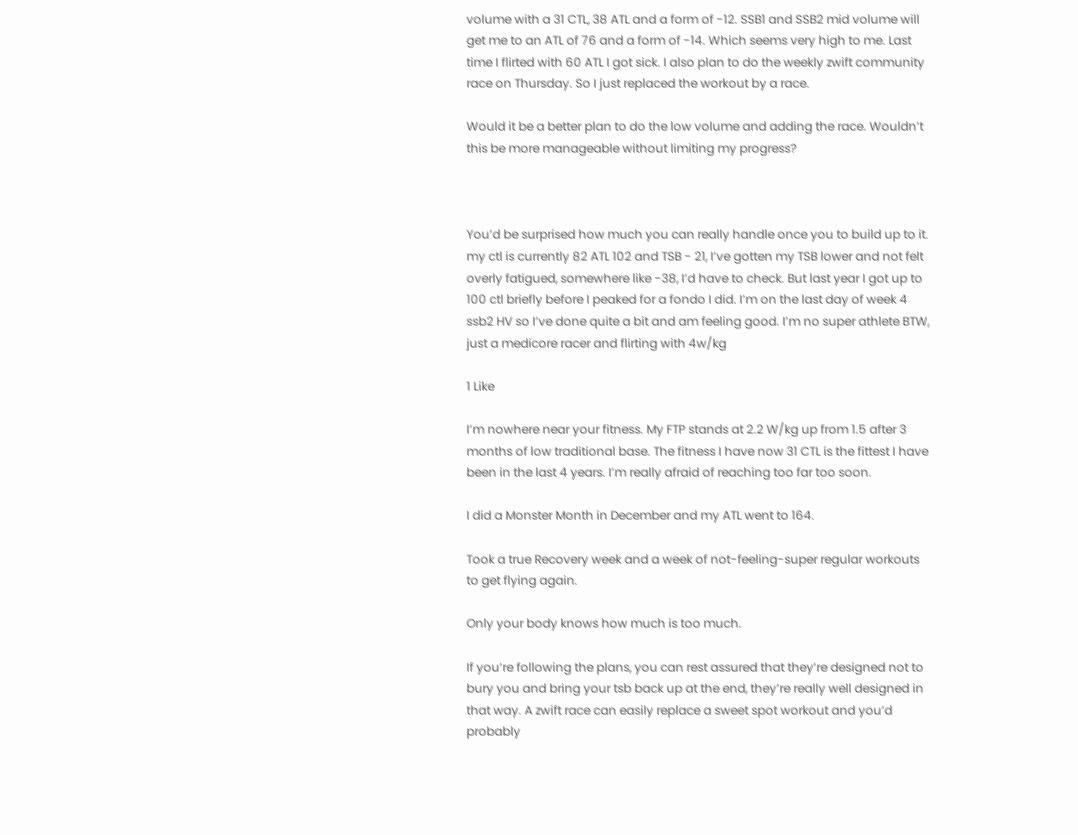volume with a 31 CTL, 38 ATL and a form of -12. SSB1 and SSB2 mid volume will get me to an ATL of 76 and a form of -14. Which seems very high to me. Last time I flirted with 60 ATL I got sick. I also plan to do the weekly zwift community race on Thursday. So I just replaced the workout by a race.

Would it be a better plan to do the low volume and adding the race. Wouldn’t this be more manageable without limiting my progress?



You’d be surprised how much you can really handle once you to build up to it. my ctl is currently 82 ATL 102 and TSB - 21, I’ve gotten my TSB lower and not felt overly fatigued, somewhere like -38, I’d have to check. But last year I got up to 100 ctl briefly before I peaked for a fondo I did. I’m on the last day of week 4 ssb2 HV so I’ve done quite a bit and am feeling good. I’m no super athlete BTW, just a medicore racer and flirting with 4w/kg

1 Like

I’m nowhere near your fitness. My FTP stands at 2.2 W/kg up from 1.5 after 3 months of low traditional base. The fitness I have now 31 CTL is the fittest I have been in the last 4 years. I’m really afraid of reaching too far too soon.

I did a Monster Month in December and my ATL went to 164.

Took a true Recovery week and a week of not-feeling-super regular workouts to get flying again.

Only your body knows how much is too much.

If you’re following the plans, you can rest assured that they’re designed not to bury you and bring your tsb back up at the end, they’re really well designed in that way. A zwift race can easily replace a sweet spot workout and you’d probably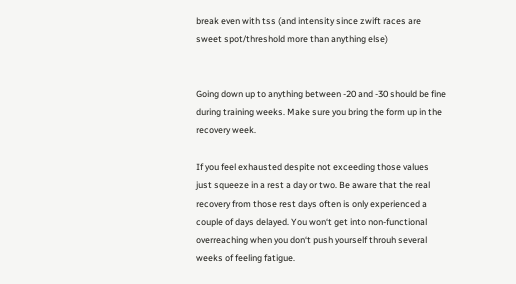break even with tss (and intensity since zwift races are sweet spot/threshold more than anything else)


Going down up to anything between -20 and -30 should be fine during training weeks. Make sure you bring the form up in the recovery week.

If you feel exhausted despite not exceeding those values just squeeze in a rest a day or two. Be aware that the real recovery from those rest days often is only experienced a couple of days delayed. You won‘t get into non-functional overreaching when you don‘t push yourself throuh several weeks of feeling fatigue.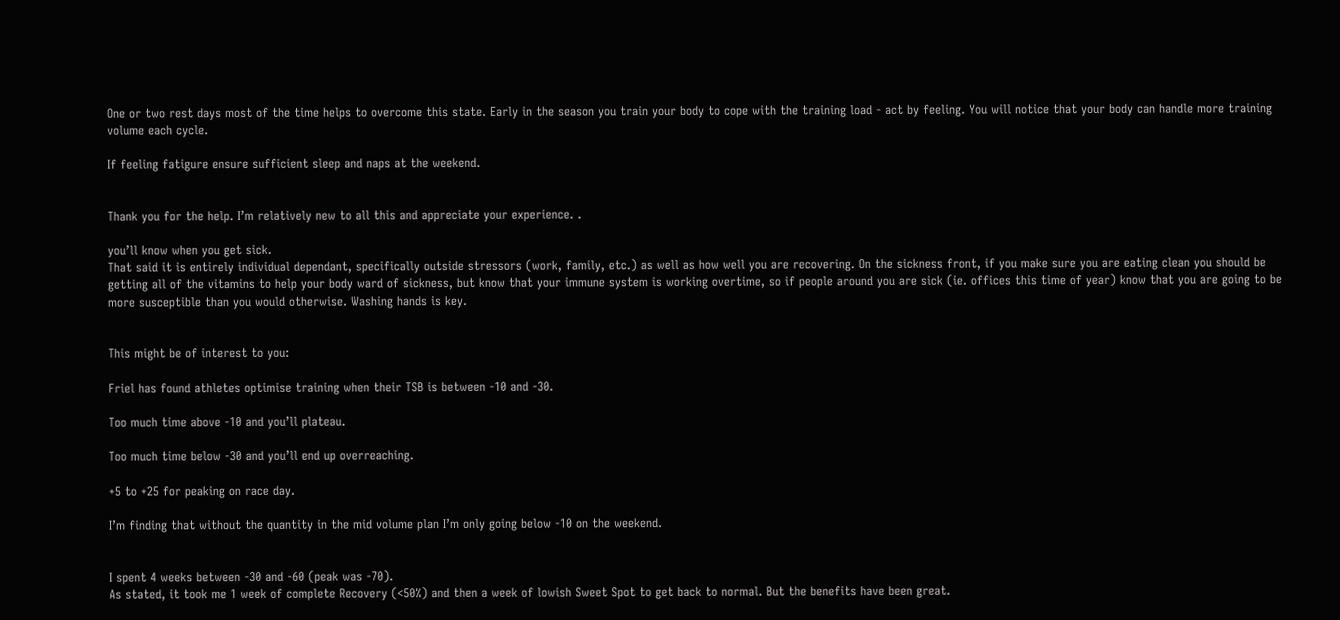One or two rest days most of the time helps to overcome this state. Early in the season you train your body to cope with the training load - act by feeling. You will notice that your body can handle more training volume each cycle.

If feeling fatigure ensure sufficient sleep and naps at the weekend.


Thank you for the help. I’m relatively new to all this and appreciate your experience. .

you’ll know when you get sick.
That said it is entirely individual dependant, specifically outside stressors (work, family, etc.) as well as how well you are recovering. On the sickness front, if you make sure you are eating clean you should be getting all of the vitamins to help your body ward of sickness, but know that your immune system is working overtime, so if people around you are sick (ie. offices this time of year) know that you are going to be more susceptible than you would otherwise. Washing hands is key.


This might be of interest to you:

Friel has found athletes optimise training when their TSB is between -10 and -30.

Too much time above -10 and you’ll plateau.

Too much time below -30 and you’ll end up overreaching.

+5 to +25 for peaking on race day.

I’m finding that without the quantity in the mid volume plan I’m only going below -10 on the weekend.


I spent 4 weeks between -30 and -60 (peak was -70).
As stated, it took me 1 week of complete Recovery (<50%) and then a week of lowish Sweet Spot to get back to normal. But the benefits have been great.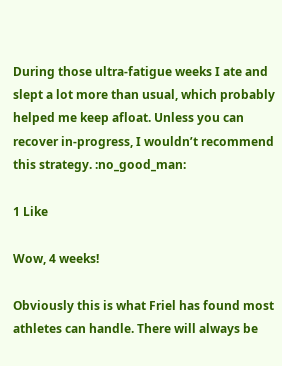During those ultra-fatigue weeks I ate and slept a lot more than usual, which probably helped me keep afloat. Unless you can recover in-progress, I wouldn’t recommend this strategy. :no_good_man:

1 Like

Wow, 4 weeks!

Obviously this is what Friel has found most athletes can handle. There will always be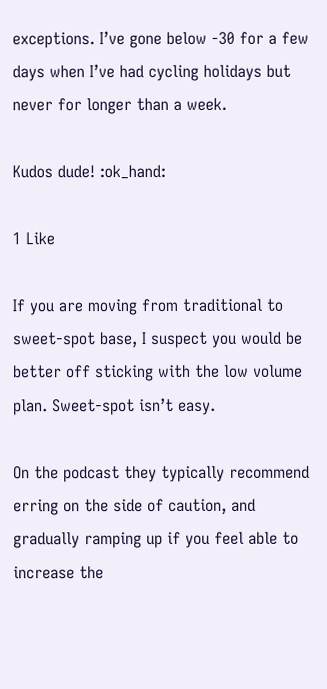exceptions. I’ve gone below -30 for a few days when I’ve had cycling holidays but never for longer than a week.

Kudos dude! :ok_hand:

1 Like

If you are moving from traditional to sweet-spot base, I suspect you would be better off sticking with the low volume plan. Sweet-spot isn’t easy.

On the podcast they typically recommend erring on the side of caution, and gradually ramping up if you feel able to increase the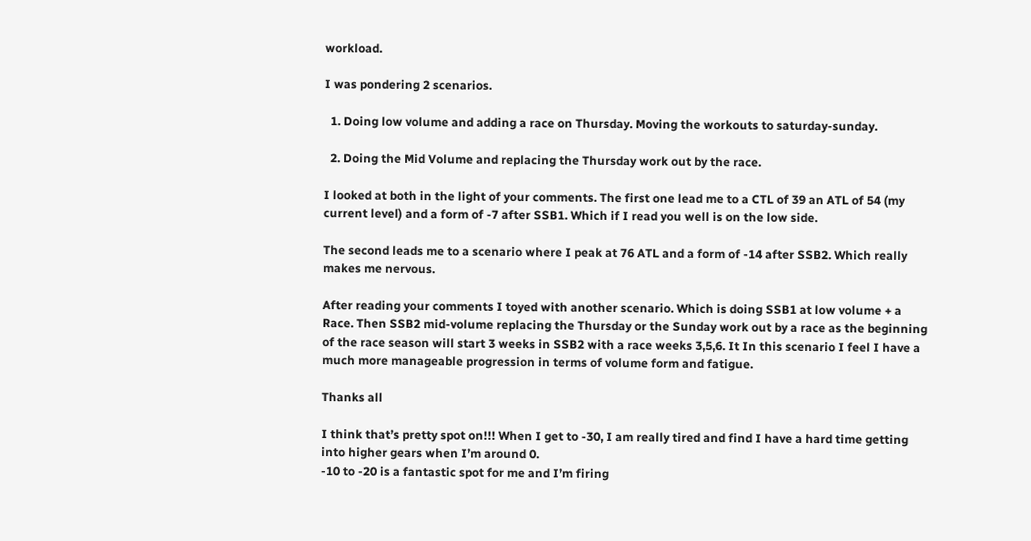workload.

I was pondering 2 scenarios.

  1. Doing low volume and adding a race on Thursday. Moving the workouts to saturday-sunday.

  2. Doing the Mid Volume and replacing the Thursday work out by the race.

I looked at both in the light of your comments. The first one lead me to a CTL of 39 an ATL of 54 (my current level) and a form of -7 after SSB1. Which if I read you well is on the low side.

The second leads me to a scenario where I peak at 76 ATL and a form of -14 after SSB2. Which really makes me nervous.

After reading your comments I toyed with another scenario. Which is doing SSB1 at low volume + a Race. Then SSB2 mid-volume replacing the Thursday or the Sunday work out by a race as the beginning of the race season will start 3 weeks in SSB2 with a race weeks 3,5,6. It In this scenario I feel I have a much more manageable progression in terms of volume form and fatigue.

Thanks all

I think that’s pretty spot on!!! When I get to -30, I am really tired and find I have a hard time getting into higher gears when I’m around 0.
-10 to -20 is a fantastic spot for me and I’m firing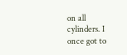on all cylinders. I once got to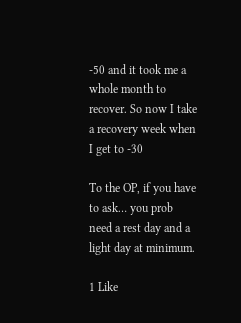-50 and it took me a whole month to recover. So now I take a recovery week when I get to -30

To the OP, if you have to ask… you prob need a rest day and a light day at minimum.

1 Like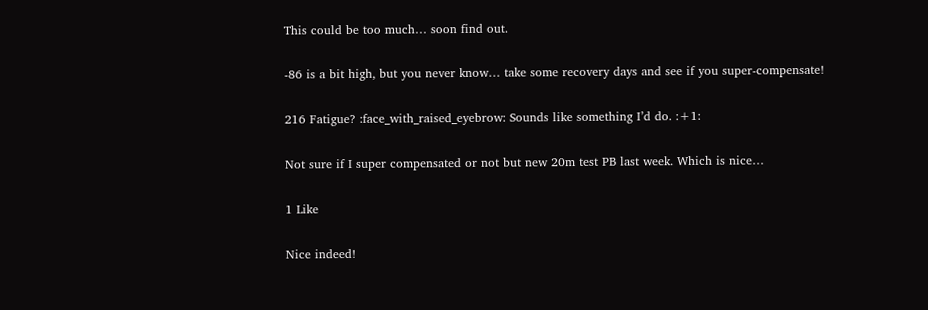This could be too much… soon find out.

-86 is a bit high, but you never know… take some recovery days and see if you super-compensate!

216 Fatigue? :face_with_raised_eyebrow: Sounds like something I’d do. :+1:

Not sure if I super compensated or not but new 20m test PB last week. Which is nice…

1 Like

Nice indeed!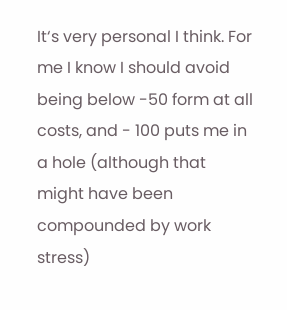It‘s very personal I think. For me I know I should avoid being below -50 form at all costs, and - 100 puts me in a hole (although that might have been compounded by work stress)